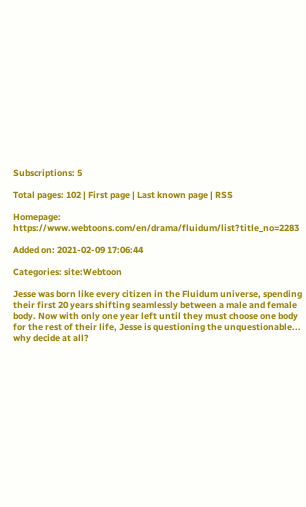Subscriptions: 5

Total pages: 102 | First page | Last known page | RSS

Homepage: https://www.webtoons.com/en/drama/fluidum/list?title_no=2283

Added on: 2021-02-09 17:06:44

Categories: site:Webtoon

Jesse was born like every citizen in the Fluidum universe, spending their first 20 years shifting seamlessly between a male and female body. Now with only one year left until they must choose one body for the rest of their life, Jesse is questioning the unquestionable... why decide at all?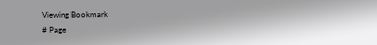Viewing Bookmark
# Page